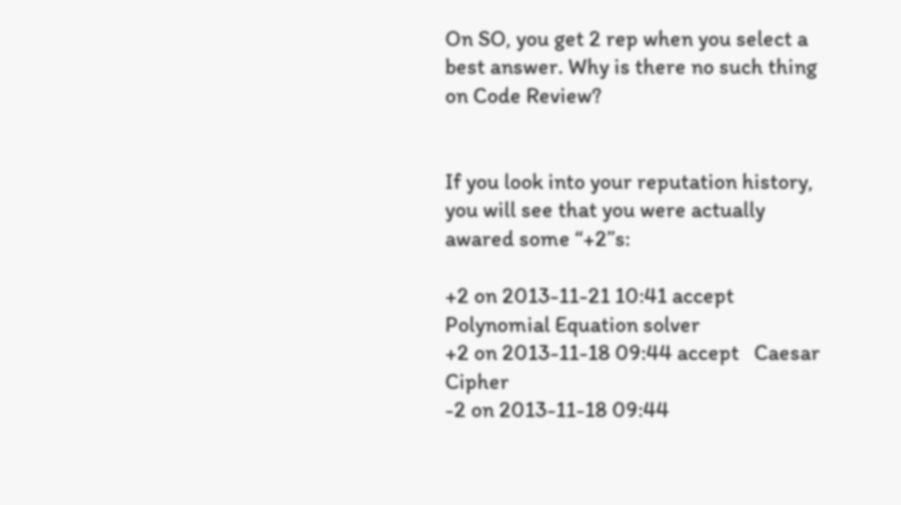On SO, you get 2 rep when you select a best answer. Why is there no such thing on Code Review?


If you look into your reputation history, you will see that you were actually awared some “+2”s:

+2 on 2013-11-21 10:41 accept   Polynomial Equation solver
+2 on 2013-11-18 09:44 accept   Caesar Cipher
-2 on 2013-11-18 09:44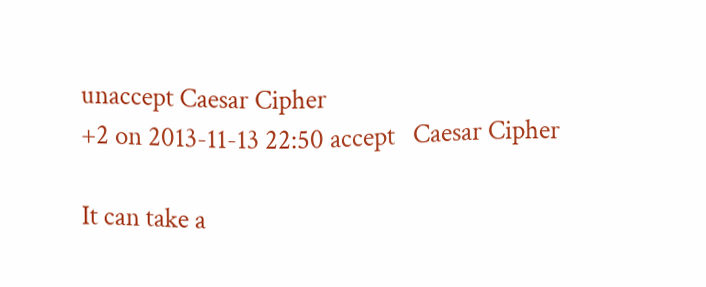unaccept Caesar Cipher
+2 on 2013-11-13 22:50 accept   Caesar Cipher

It can take a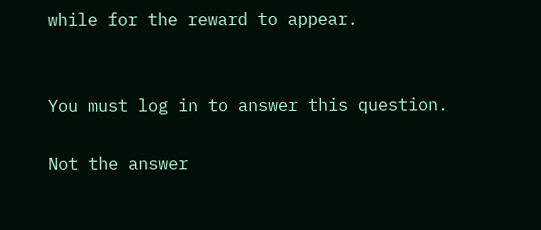while for the reward to appear.


You must log in to answer this question.

Not the answer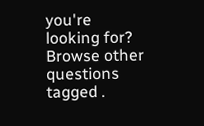you're looking for? Browse other questions tagged .